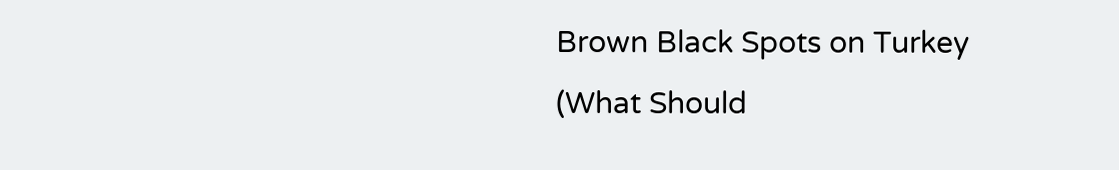Brown Black Spots on Turkey (What Should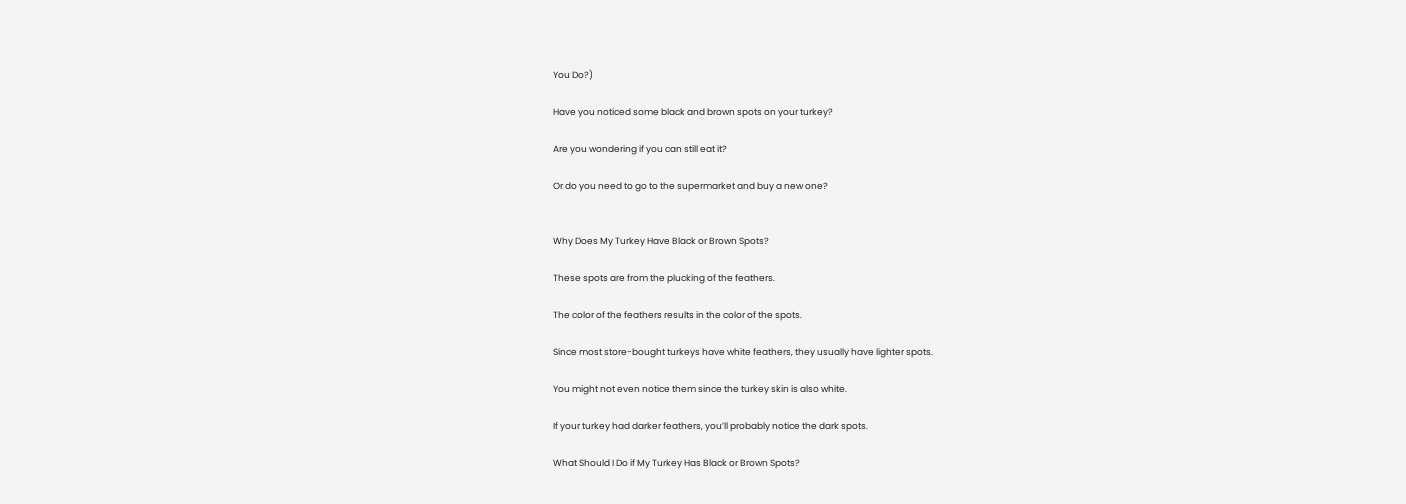You Do?)

Have you noticed some black and brown spots on your turkey?

Are you wondering if you can still eat it?

Or do you need to go to the supermarket and buy a new one?


Why Does My Turkey Have Black or Brown Spots?

These spots are from the plucking of the feathers.

The color of the feathers results in the color of the spots.

Since most store-bought turkeys have white feathers, they usually have lighter spots.

You might not even notice them since the turkey skin is also white.

If your turkey had darker feathers, you’ll probably notice the dark spots.

What Should I Do if My Turkey Has Black or Brown Spots?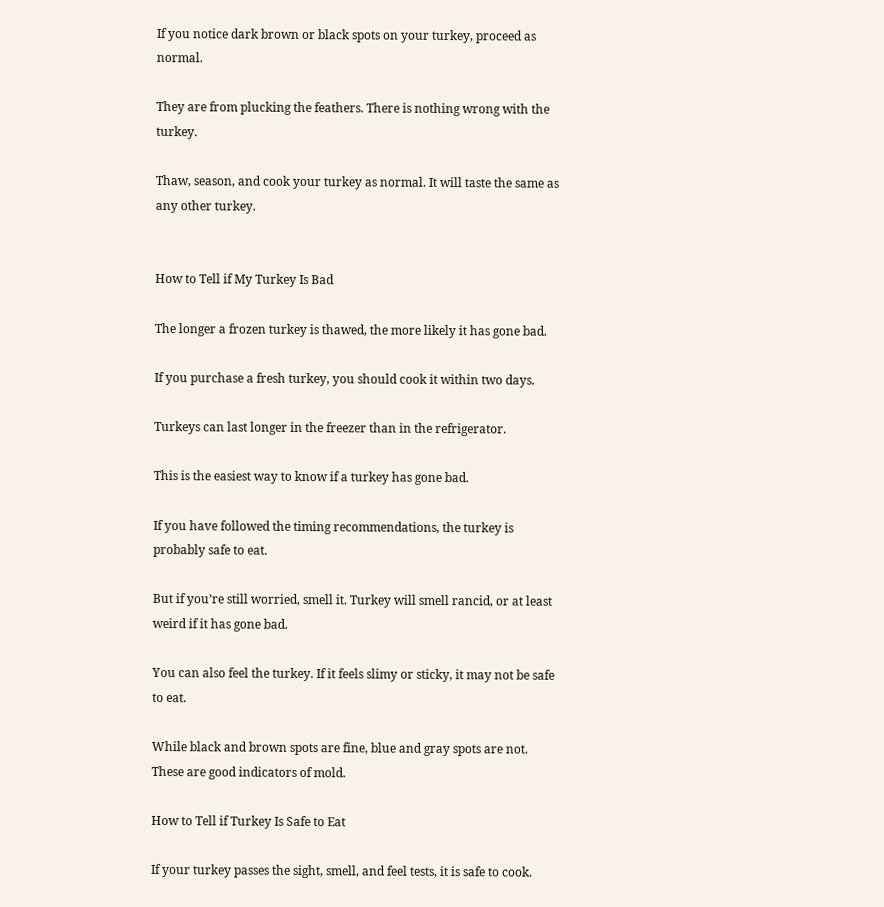If you notice dark brown or black spots on your turkey, proceed as normal.

They are from plucking the feathers. There is nothing wrong with the turkey.

Thaw, season, and cook your turkey as normal. It will taste the same as any other turkey.


How to Tell if My Turkey Is Bad

The longer a frozen turkey is thawed, the more likely it has gone bad.

If you purchase a fresh turkey, you should cook it within two days.

Turkeys can last longer in the freezer than in the refrigerator.

This is the easiest way to know if a turkey has gone bad.

If you have followed the timing recommendations, the turkey is probably safe to eat.

But if you’re still worried, smell it. Turkey will smell rancid, or at least weird if it has gone bad.

You can also feel the turkey. If it feels slimy or sticky, it may not be safe to eat.

While black and brown spots are fine, blue and gray spots are not. These are good indicators of mold.

How to Tell if Turkey Is Safe to Eat

If your turkey passes the sight, smell, and feel tests, it is safe to cook.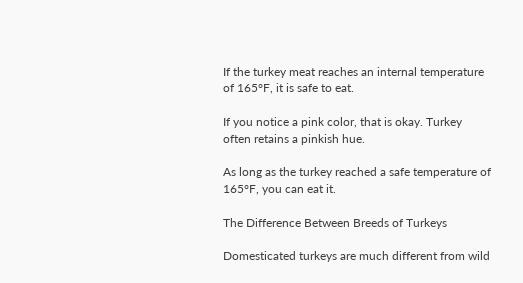If the turkey meat reaches an internal temperature of 165°F, it is safe to eat.

If you notice a pink color, that is okay. Turkey often retains a pinkish hue.

As long as the turkey reached a safe temperature of 165°F, you can eat it.

The Difference Between Breeds of Turkeys

Domesticated turkeys are much different from wild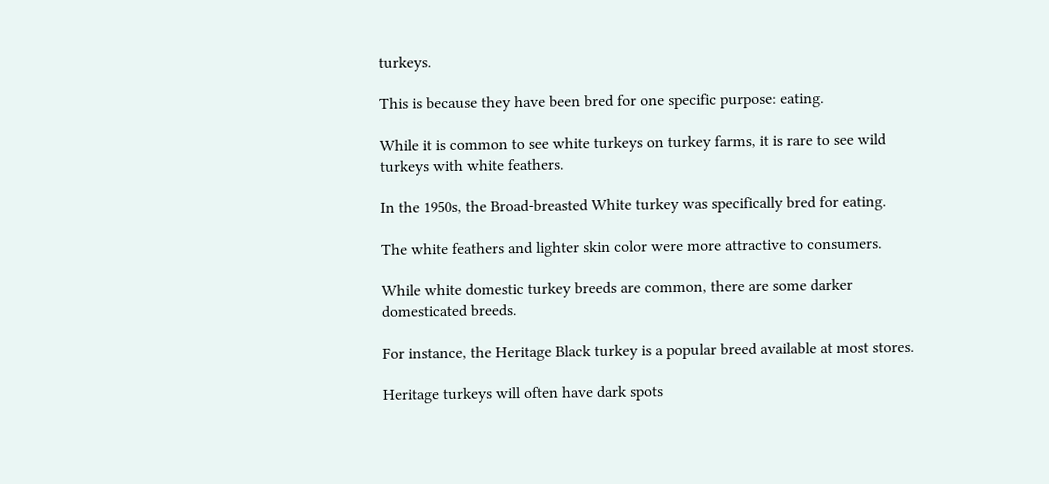turkeys.

This is because they have been bred for one specific purpose: eating.

While it is common to see white turkeys on turkey farms, it is rare to see wild turkeys with white feathers.

In the 1950s, the Broad-breasted White turkey was specifically bred for eating.

The white feathers and lighter skin color were more attractive to consumers.

While white domestic turkey breeds are common, there are some darker domesticated breeds.

For instance, the Heritage Black turkey is a popular breed available at most stores.

Heritage turkeys will often have dark spots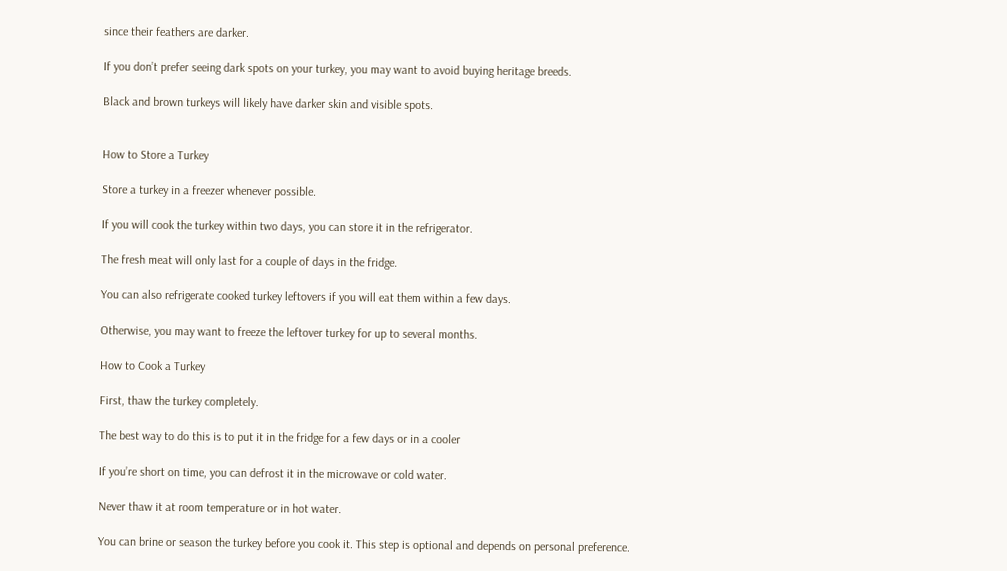since their feathers are darker.

If you don’t prefer seeing dark spots on your turkey, you may want to avoid buying heritage breeds.

Black and brown turkeys will likely have darker skin and visible spots.


How to Store a Turkey

Store a turkey in a freezer whenever possible.

If you will cook the turkey within two days, you can store it in the refrigerator.

The fresh meat will only last for a couple of days in the fridge.

You can also refrigerate cooked turkey leftovers if you will eat them within a few days.

Otherwise, you may want to freeze the leftover turkey for up to several months.

How to Cook a Turkey

First, thaw the turkey completely.

The best way to do this is to put it in the fridge for a few days or in a cooler

If you’re short on time, you can defrost it in the microwave or cold water.

Never thaw it at room temperature or in hot water.

You can brine or season the turkey before you cook it. This step is optional and depends on personal preference.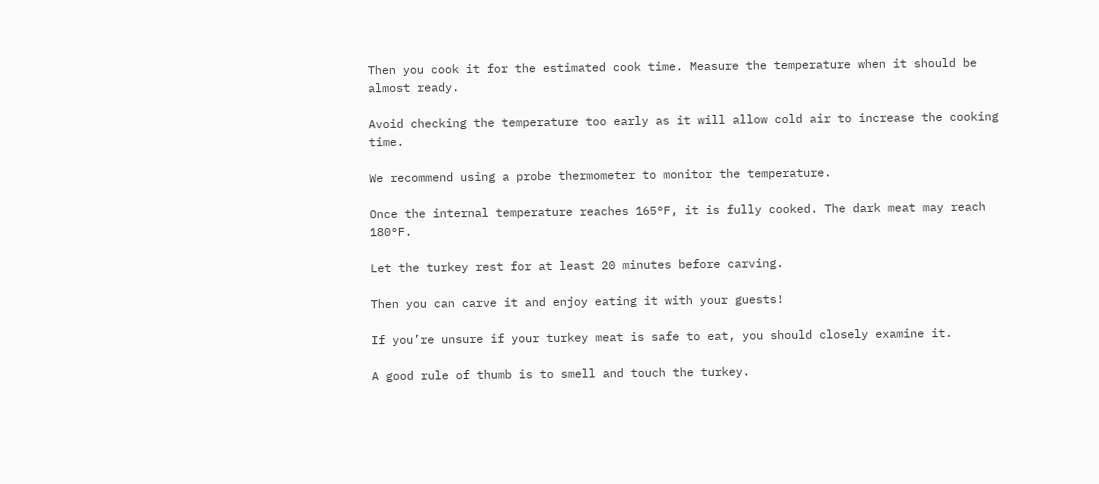Then you cook it for the estimated cook time. Measure the temperature when it should be almost ready.

Avoid checking the temperature too early as it will allow cold air to increase the cooking time.

We recommend using a probe thermometer to monitor the temperature.

Once the internal temperature reaches 165°F, it is fully cooked. The dark meat may reach 180°F.

Let the turkey rest for at least 20 minutes before carving.

Then you can carve it and enjoy eating it with your guests!

If you’re unsure if your turkey meat is safe to eat, you should closely examine it.

A good rule of thumb is to smell and touch the turkey.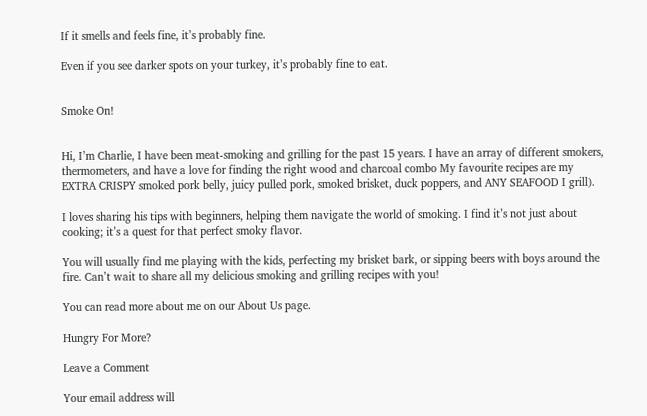If it smells and feels fine, it’s probably fine.

Even if you see darker spots on your turkey, it’s probably fine to eat.


Smoke On!


Hi, I’m Charlie, I have been meat-smoking and grilling for the past 15 years. I have an array of different smokers, thermometers, and have a love for finding the right wood and charcoal combo My favourite recipes are my EXTRA CRISPY smoked pork belly, juicy pulled pork, smoked brisket, duck poppers, and ANY SEAFOOD I grill).

I loves sharing his tips with beginners, helping them navigate the world of smoking. I find it’s not just about cooking; it’s a quest for that perfect smoky flavor.

You will usually find me playing with the kids, perfecting my brisket bark, or sipping beers with boys around the fire. Can’t wait to share all my delicious smoking and grilling recipes with you!

You can read more about me on our About Us page.

Hungry For More?

Leave a Comment

Your email address will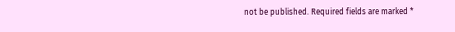not be published. Required fields are marked *